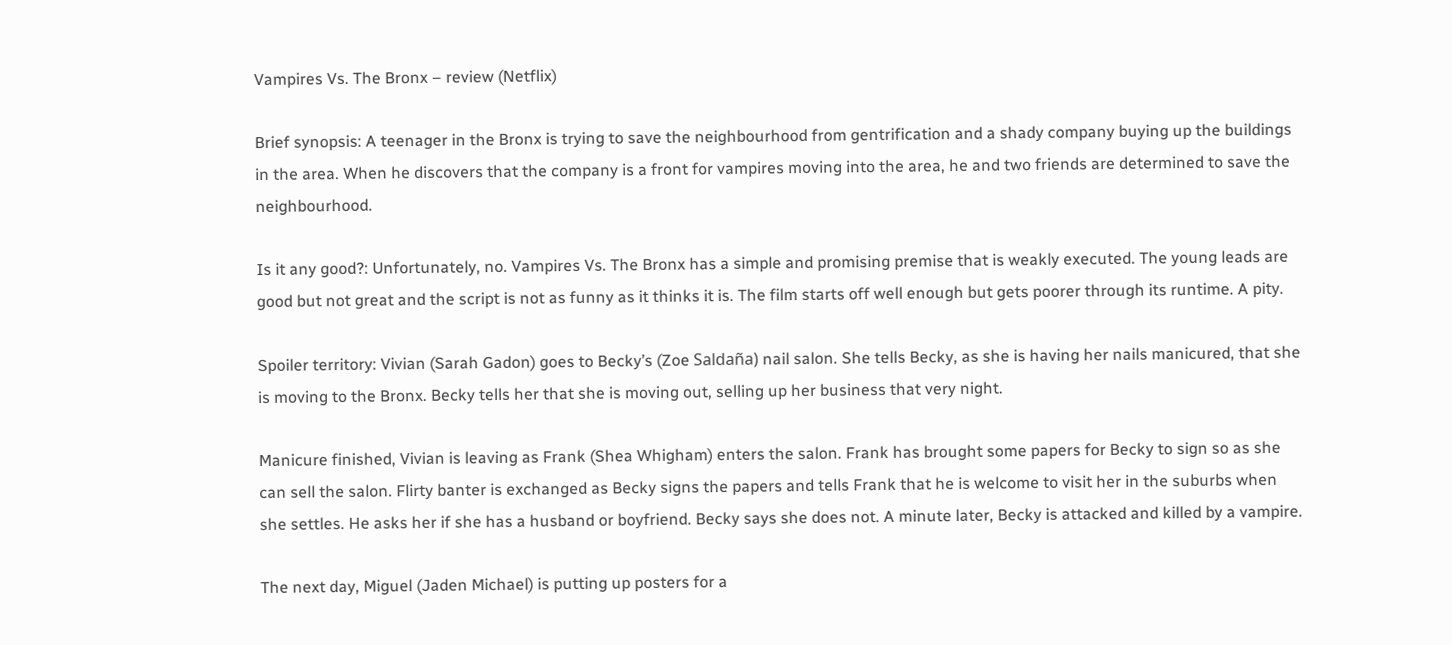Vampires Vs. The Bronx – review (Netflix)

Brief synopsis: A teenager in the Bronx is trying to save the neighbourhood from gentrification and a shady company buying up the buildings in the area. When he discovers that the company is a front for vampires moving into the area, he and two friends are determined to save the neighbourhood.

Is it any good?: Unfortunately, no. Vampires Vs. The Bronx has a simple and promising premise that is weakly executed. The young leads are good but not great and the script is not as funny as it thinks it is. The film starts off well enough but gets poorer through its runtime. A pity.

Spoiler territory: Vivian (Sarah Gadon) goes to Becky’s (Zoe Saldaña) nail salon. She tells Becky, as she is having her nails manicured, that she is moving to the Bronx. Becky tells her that she is moving out, selling up her business that very night.

Manicure finished, Vivian is leaving as Frank (Shea Whigham) enters the salon. Frank has brought some papers for Becky to sign so as she can sell the salon. Flirty banter is exchanged as Becky signs the papers and tells Frank that he is welcome to visit her in the suburbs when she settles. He asks her if she has a husband or boyfriend. Becky says she does not. A minute later, Becky is attacked and killed by a vampire.

The next day, Miguel (Jaden Michael) is putting up posters for a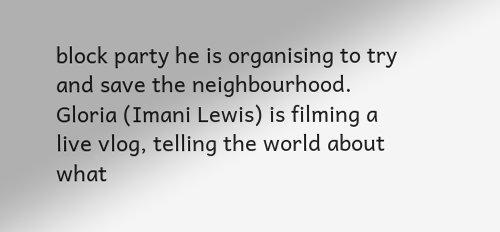block party he is organising to try and save the neighbourhood. Gloria (Imani Lewis) is filming a live vlog, telling the world about what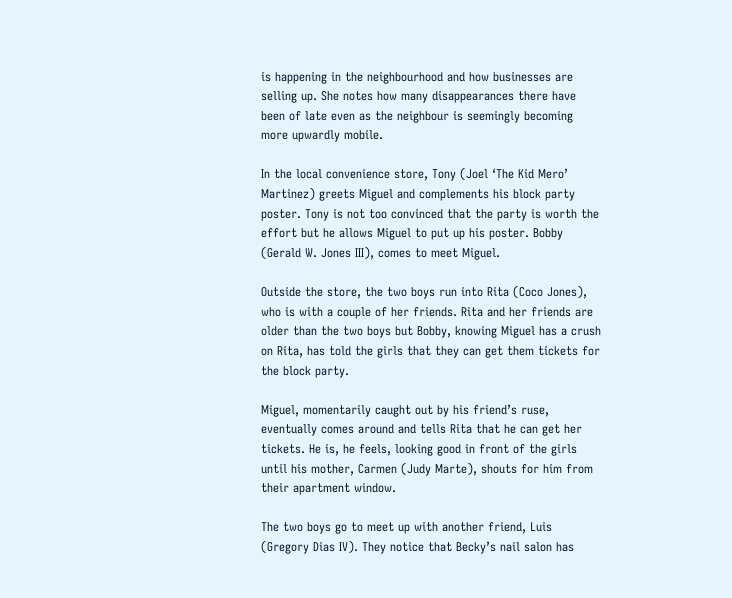is happening in the neighbourhood and how businesses are selling up. She notes how many disappearances there have been of late even as the neighbour is seemingly becoming more upwardly mobile.

In the local convenience store, Tony (Joel ‘The Kid Mero’ Martinez) greets Miguel and complements his block party poster. Tony is not too convinced that the party is worth the effort but he allows Miguel to put up his poster. Bobby (Gerald W. Jones III), comes to meet Miguel.

Outside the store, the two boys run into Rita (Coco Jones), who is with a couple of her friends. Rita and her friends are older than the two boys but Bobby, knowing Miguel has a crush on Rita, has told the girls that they can get them tickets for the block party.

Miguel, momentarily caught out by his friend’s ruse, eventually comes around and tells Rita that he can get her tickets. He is, he feels, looking good in front of the girls until his mother, Carmen (Judy Marte), shouts for him from their apartment window.

The two boys go to meet up with another friend, Luis (Gregory Dias IV). They notice that Becky’s nail salon has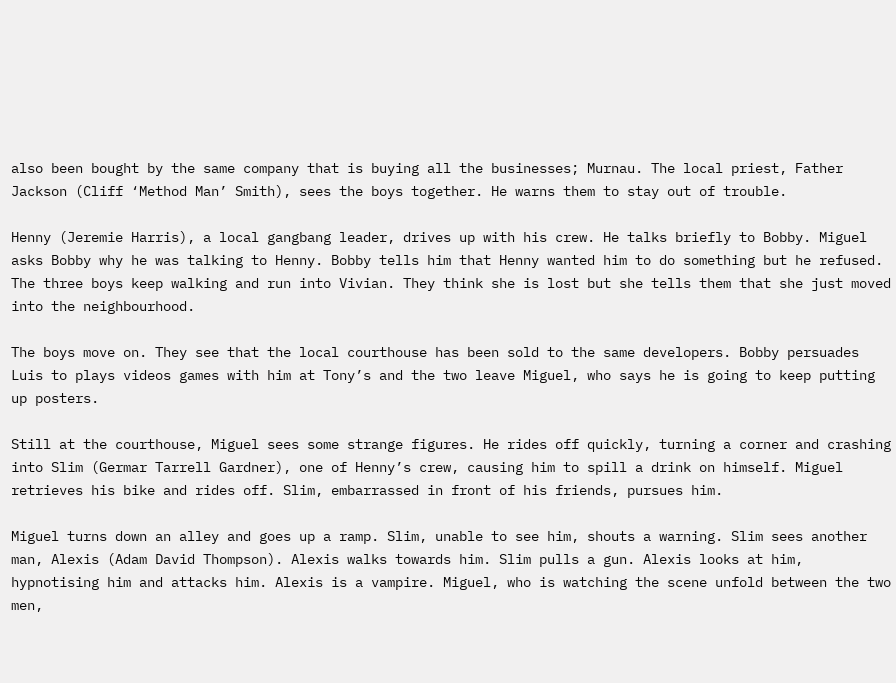also been bought by the same company that is buying all the businesses; Murnau. The local priest, Father Jackson (Cliff ‘Method Man’ Smith), sees the boys together. He warns them to stay out of trouble.

Henny (Jeremie Harris), a local gangbang leader, drives up with his crew. He talks briefly to Bobby. Miguel asks Bobby why he was talking to Henny. Bobby tells him that Henny wanted him to do something but he refused. The three boys keep walking and run into Vivian. They think she is lost but she tells them that she just moved into the neighbourhood.

The boys move on. They see that the local courthouse has been sold to the same developers. Bobby persuades Luis to plays videos games with him at Tony’s and the two leave Miguel, who says he is going to keep putting up posters.

Still at the courthouse, Miguel sees some strange figures. He rides off quickly, turning a corner and crashing into Slim (Germar Tarrell Gardner), one of Henny’s crew, causing him to spill a drink on himself. Miguel retrieves his bike and rides off. Slim, embarrassed in front of his friends, pursues him.

Miguel turns down an alley and goes up a ramp. Slim, unable to see him, shouts a warning. Slim sees another man, Alexis (Adam David Thompson). Alexis walks towards him. Slim pulls a gun. Alexis looks at him, hypnotising him and attacks him. Alexis is a vampire. Miguel, who is watching the scene unfold between the two men,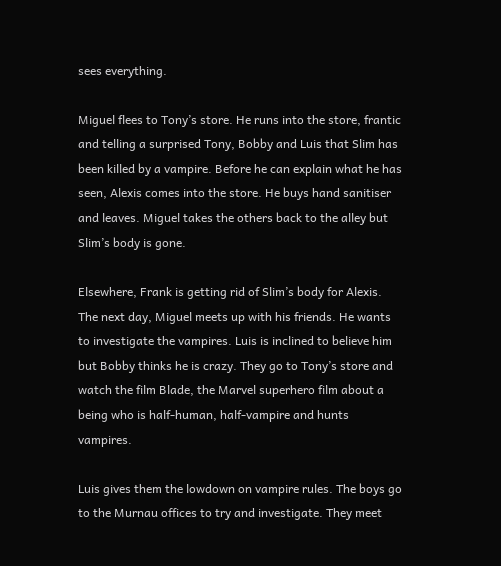sees everything.

Miguel flees to Tony’s store. He runs into the store, frantic and telling a surprised Tony, Bobby and Luis that Slim has been killed by a vampire. Before he can explain what he has seen, Alexis comes into the store. He buys hand sanitiser and leaves. Miguel takes the others back to the alley but Slim’s body is gone.

Elsewhere, Frank is getting rid of Slim’s body for Alexis. The next day, Miguel meets up with his friends. He wants to investigate the vampires. Luis is inclined to believe him but Bobby thinks he is crazy. They go to Tony’s store and watch the film Blade, the Marvel superhero film about a being who is half-human, half-vampire and hunts vampires.

Luis gives them the lowdown on vampire rules. The boys go to the Murnau offices to try and investigate. They meet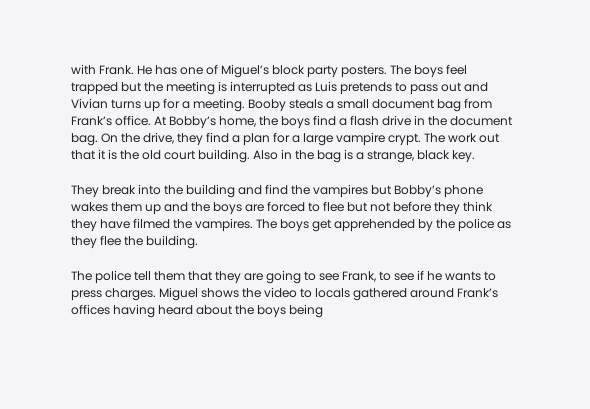with Frank. He has one of Miguel’s block party posters. The boys feel trapped but the meeting is interrupted as Luis pretends to pass out and Vivian turns up for a meeting. Booby steals a small document bag from Frank’s office. At Bobby’s home, the boys find a flash drive in the document bag. On the drive, they find a plan for a large vampire crypt. The work out that it is the old court building. Also in the bag is a strange, black key.

They break into the building and find the vampires but Bobby’s phone wakes them up and the boys are forced to flee but not before they think they have filmed the vampires. The boys get apprehended by the police as they flee the building.

The police tell them that they are going to see Frank, to see if he wants to press charges. Miguel shows the video to locals gathered around Frank’s offices having heard about the boys being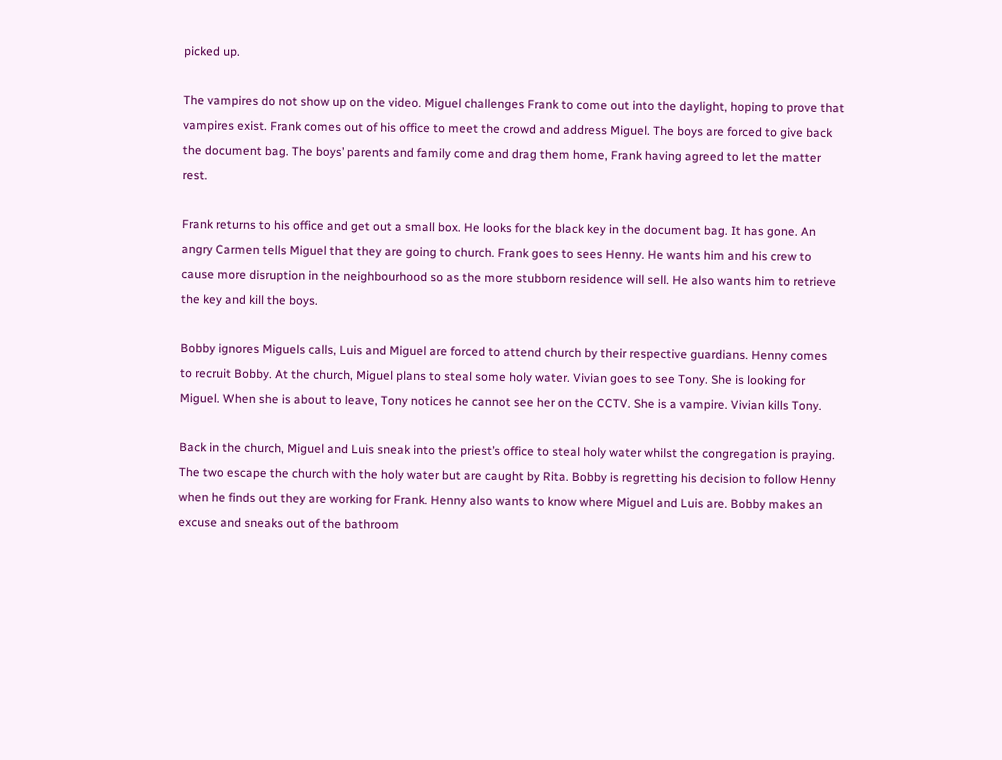picked up.

The vampires do not show up on the video. Miguel challenges Frank to come out into the daylight, hoping to prove that vampires exist. Frank comes out of his office to meet the crowd and address Miguel. The boys are forced to give back the document bag. The boys’ parents and family come and drag them home, Frank having agreed to let the matter rest.

Frank returns to his office and get out a small box. He looks for the black key in the document bag. It has gone. An angry Carmen tells Miguel that they are going to church. Frank goes to sees Henny. He wants him and his crew to cause more disruption in the neighbourhood so as the more stubborn residence will sell. He also wants him to retrieve the key and kill the boys.

Bobby ignores Miguels calls, Luis and Miguel are forced to attend church by their respective guardians. Henny comes to recruit Bobby. At the church, Miguel plans to steal some holy water. Vivian goes to see Tony. She is looking for Miguel. When she is about to leave, Tony notices he cannot see her on the CCTV. She is a vampire. Vivian kills Tony.

Back in the church, Miguel and Luis sneak into the priest’s office to steal holy water whilst the congregation is praying. The two escape the church with the holy water but are caught by Rita. Bobby is regretting his decision to follow Henny when he finds out they are working for Frank. Henny also wants to know where Miguel and Luis are. Bobby makes an excuse and sneaks out of the bathroom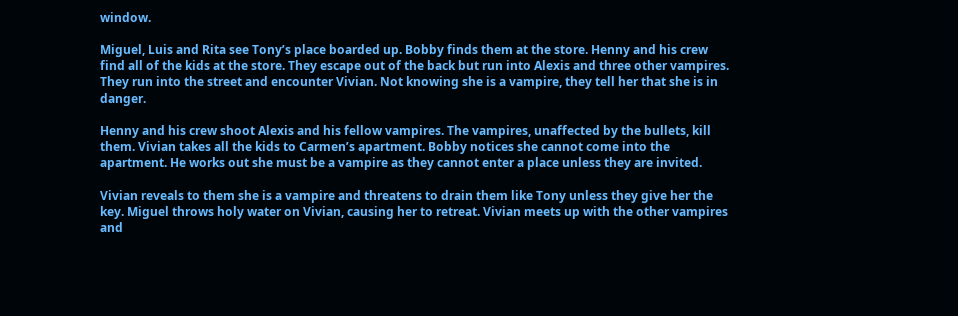window.

Miguel, Luis and Rita see Tony’s place boarded up. Bobby finds them at the store. Henny and his crew find all of the kids at the store. They escape out of the back but run into Alexis and three other vampires. They run into the street and encounter Vivian. Not knowing she is a vampire, they tell her that she is in danger.

Henny and his crew shoot Alexis and his fellow vampires. The vampires, unaffected by the bullets, kill them. Vivian takes all the kids to Carmen’s apartment. Bobby notices she cannot come into the apartment. He works out she must be a vampire as they cannot enter a place unless they are invited.

Vivian reveals to them she is a vampire and threatens to drain them like Tony unless they give her the key. Miguel throws holy water on Vivian, causing her to retreat. Vivian meets up with the other vampires and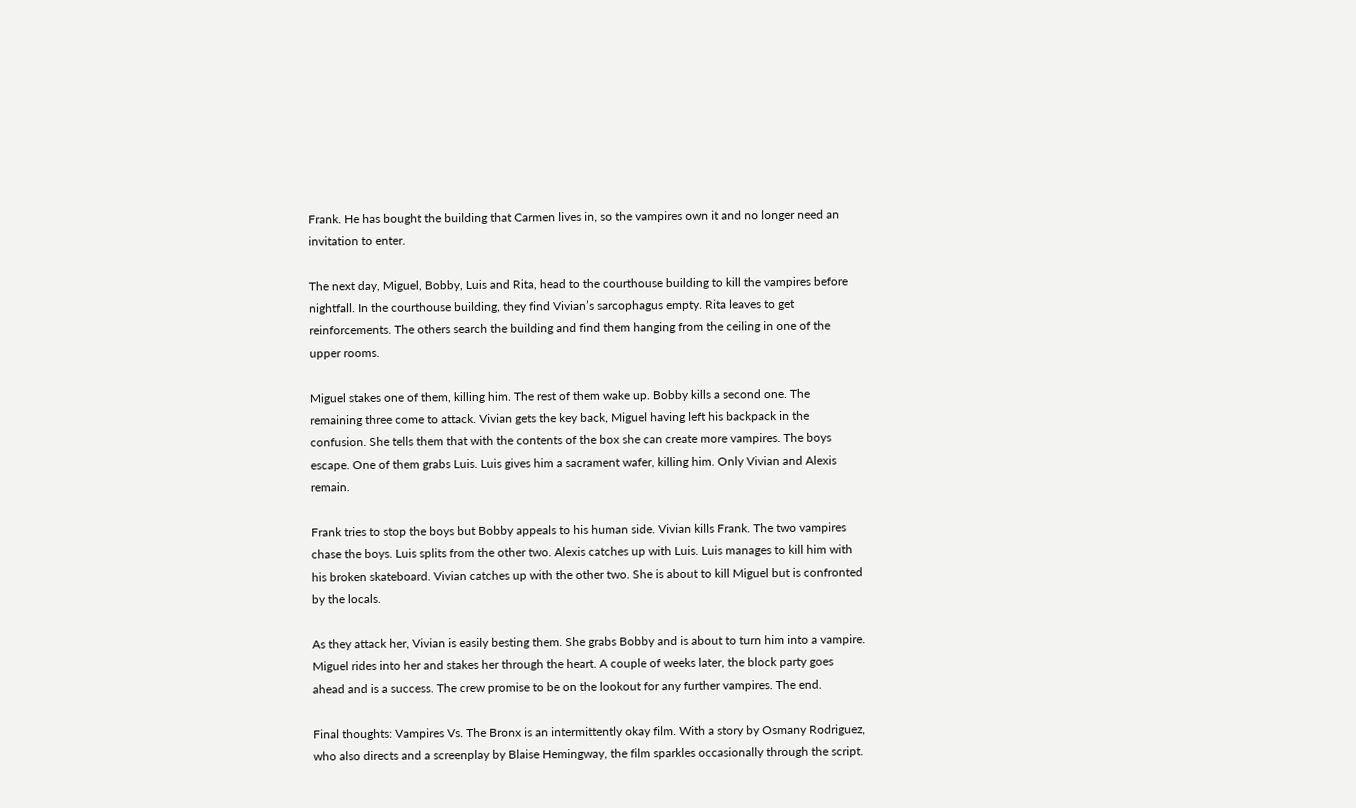Frank. He has bought the building that Carmen lives in, so the vampires own it and no longer need an invitation to enter.

The next day, Miguel, Bobby, Luis and Rita, head to the courthouse building to kill the vampires before nightfall. In the courthouse building, they find Vivian’s sarcophagus empty. Rita leaves to get reinforcements. The others search the building and find them hanging from the ceiling in one of the upper rooms.

Miguel stakes one of them, killing him. The rest of them wake up. Bobby kills a second one. The remaining three come to attack. Vivian gets the key back, Miguel having left his backpack in the confusion. She tells them that with the contents of the box she can create more vampires. The boys escape. One of them grabs Luis. Luis gives him a sacrament wafer, killing him. Only Vivian and Alexis remain.

Frank tries to stop the boys but Bobby appeals to his human side. Vivian kills Frank. The two vampires chase the boys. Luis splits from the other two. Alexis catches up with Luis. Luis manages to kill him with his broken skateboard. Vivian catches up with the other two. She is about to kill Miguel but is confronted by the locals.

As they attack her, Vivian is easily besting them. She grabs Bobby and is about to turn him into a vampire. Miguel rides into her and stakes her through the heart. A couple of weeks later, the block party goes ahead and is a success. The crew promise to be on the lookout for any further vampires. The end.

Final thoughts: Vampires Vs. The Bronx is an intermittently okay film. With a story by Osmany Rodriguez, who also directs and a screenplay by Blaise Hemingway, the film sparkles occasionally through the script.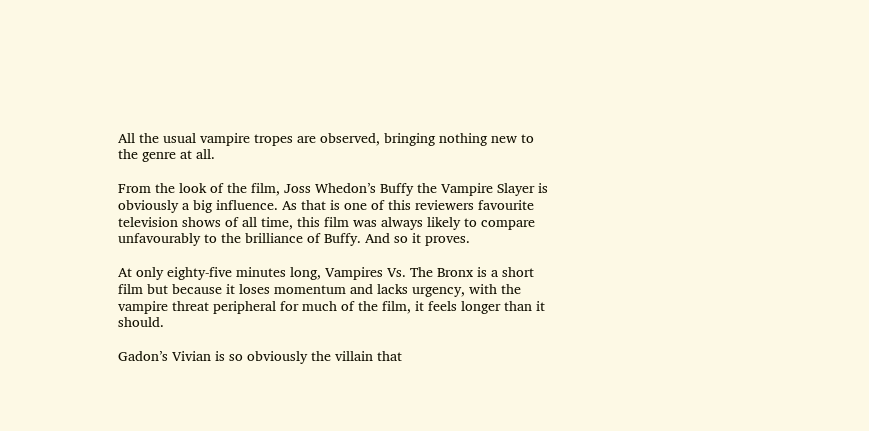All the usual vampire tropes are observed, bringing nothing new to the genre at all.

From the look of the film, Joss Whedon’s Buffy the Vampire Slayer is obviously a big influence. As that is one of this reviewers favourite television shows of all time, this film was always likely to compare unfavourably to the brilliance of Buffy. And so it proves.

At only eighty-five minutes long, Vampires Vs. The Bronx is a short film but because it loses momentum and lacks urgency, with the vampire threat peripheral for much of the film, it feels longer than it should.

Gadon’s Vivian is so obviously the villain that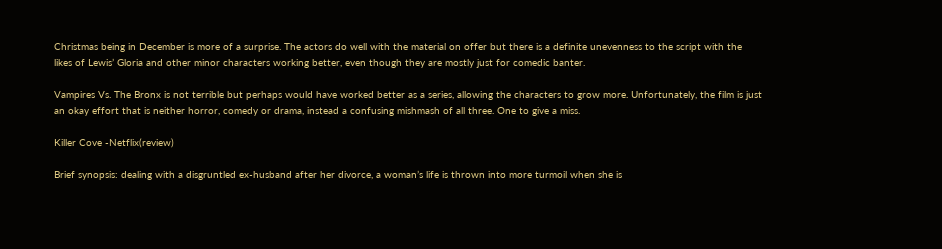Christmas being in December is more of a surprise. The actors do well with the material on offer but there is a definite unevenness to the script with the likes of Lewis’ Gloria and other minor characters working better, even though they are mostly just for comedic banter.

Vampires Vs. The Bronx is not terrible but perhaps would have worked better as a series, allowing the characters to grow more. Unfortunately, the film is just an okay effort that is neither horror, comedy or drama, instead a confusing mishmash of all three. One to give a miss.

Killer Cove -Netflix(review)

Brief synopsis: dealing with a disgruntled ex-husband after her divorce, a woman’s life is thrown into more turmoil when she is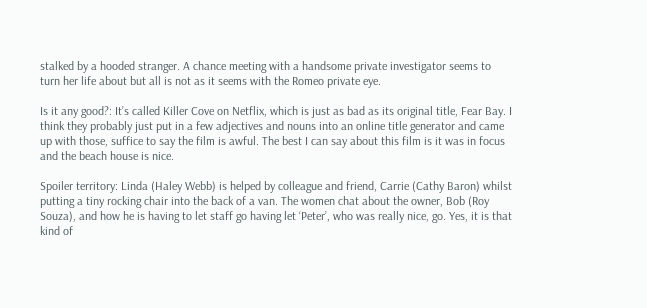stalked by a hooded stranger. A chance meeting with a handsome private investigator seems to turn her life about but all is not as it seems with the Romeo private eye.

Is it any good?: It’s called Killer Cove on Netflix, which is just as bad as its original title, Fear Bay. I think they probably just put in a few adjectives and nouns into an online title generator and came up with those, suffice to say the film is awful. The best I can say about this film is it was in focus and the beach house is nice.

Spoiler territory: Linda (Haley Webb) is helped by colleague and friend, Carrie (Cathy Baron) whilst putting a tiny rocking chair into the back of a van. The women chat about the owner, Bob (Roy Souza), and how he is having to let staff go having let ‘Peter’, who was really nice, go. Yes, it is that kind of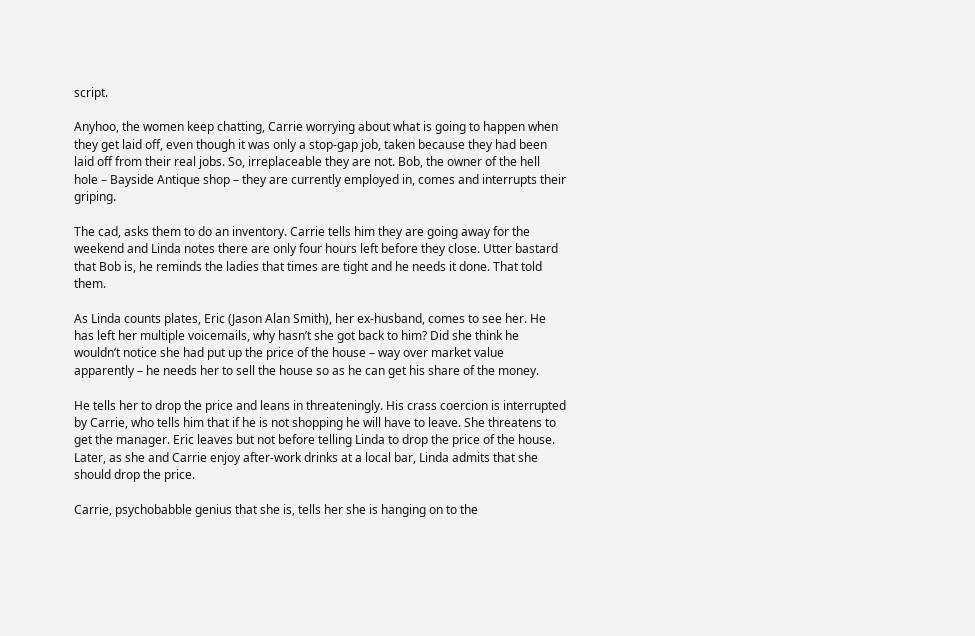script.

Anyhoo, the women keep chatting, Carrie worrying about what is going to happen when they get laid off, even though it was only a stop-gap job, taken because they had been laid off from their real jobs. So, irreplaceable they are not. Bob, the owner of the hell hole – Bayside Antique shop – they are currently employed in, comes and interrupts their griping.

The cad, asks them to do an inventory. Carrie tells him they are going away for the weekend and Linda notes there are only four hours left before they close. Utter bastard that Bob is, he reminds the ladies that times are tight and he needs it done. That told them.

As Linda counts plates, Eric (Jason Alan Smith), her ex-husband, comes to see her. He has left her multiple voicemails, why hasn’t she got back to him? Did she think he wouldn’t notice she had put up the price of the house – way over market value apparently – he needs her to sell the house so as he can get his share of the money.

He tells her to drop the price and leans in threateningly. His crass coercion is interrupted by Carrie, who tells him that if he is not shopping he will have to leave. She threatens to get the manager. Eric leaves but not before telling Linda to drop the price of the house. Later, as she and Carrie enjoy after-work drinks at a local bar, Linda admits that she should drop the price.

Carrie, psychobabble genius that she is, tells her she is hanging on to the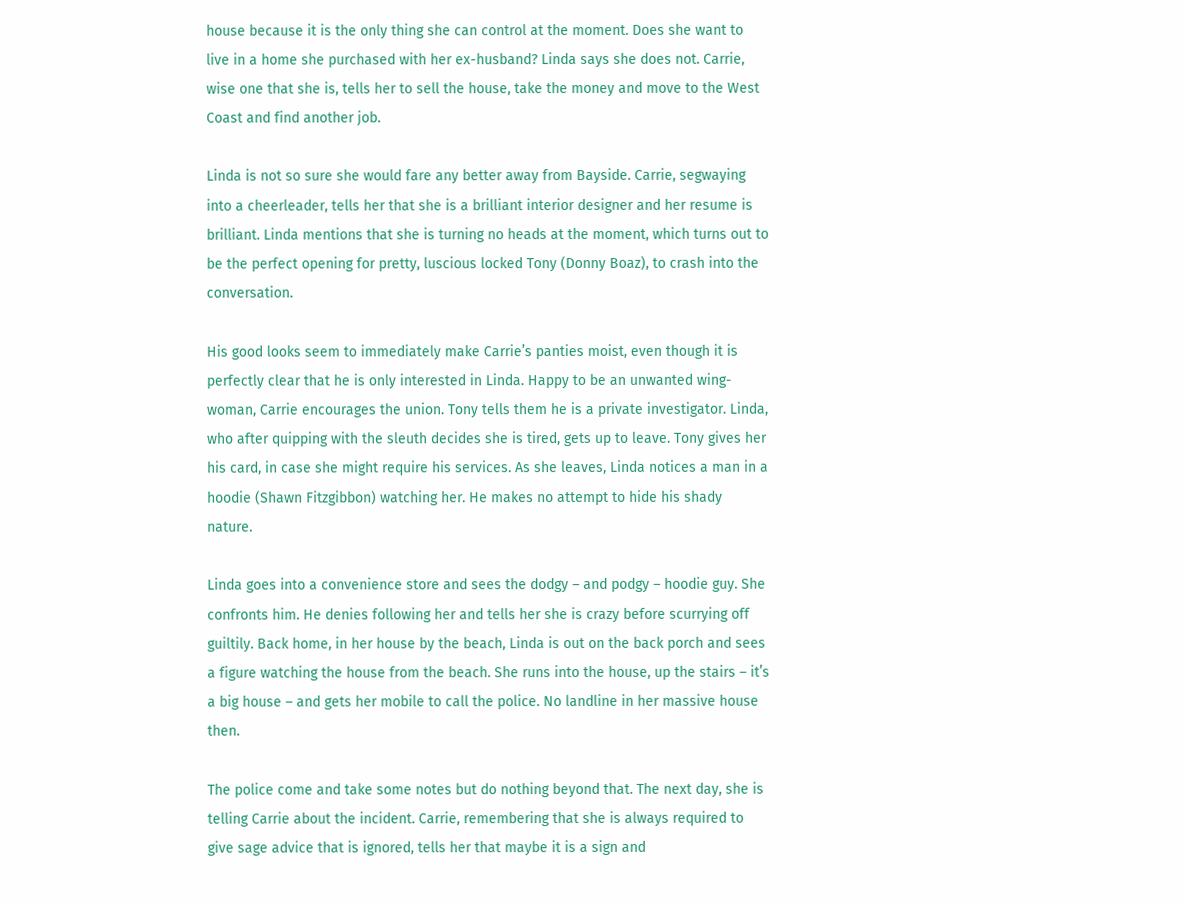house because it is the only thing she can control at the moment. Does she want to live in a home she purchased with her ex-husband? Linda says she does not. Carrie, wise one that she is, tells her to sell the house, take the money and move to the West Coast and find another job.

Linda is not so sure she would fare any better away from Bayside. Carrie, segwaying into a cheerleader, tells her that she is a brilliant interior designer and her resume is brilliant. Linda mentions that she is turning no heads at the moment, which turns out to be the perfect opening for pretty, luscious locked Tony (Donny Boaz), to crash into the conversation.

His good looks seem to immediately make Carrie’s panties moist, even though it is perfectly clear that he is only interested in Linda. Happy to be an unwanted wing-woman, Carrie encourages the union. Tony tells them he is a private investigator. Linda, who after quipping with the sleuth decides she is tired, gets up to leave. Tony gives her his card, in case she might require his services. As she leaves, Linda notices a man in a hoodie (Shawn Fitzgibbon) watching her. He makes no attempt to hide his shady nature.

Linda goes into a convenience store and sees the dodgy – and podgy – hoodie guy. She confronts him. He denies following her and tells her she is crazy before scurrying off guiltily. Back home, in her house by the beach, Linda is out on the back porch and sees a figure watching the house from the beach. She runs into the house, up the stairs – it’s a big house – and gets her mobile to call the police. No landline in her massive house then.

The police come and take some notes but do nothing beyond that. The next day, she is telling Carrie about the incident. Carrie, remembering that she is always required to give sage advice that is ignored, tells her that maybe it is a sign and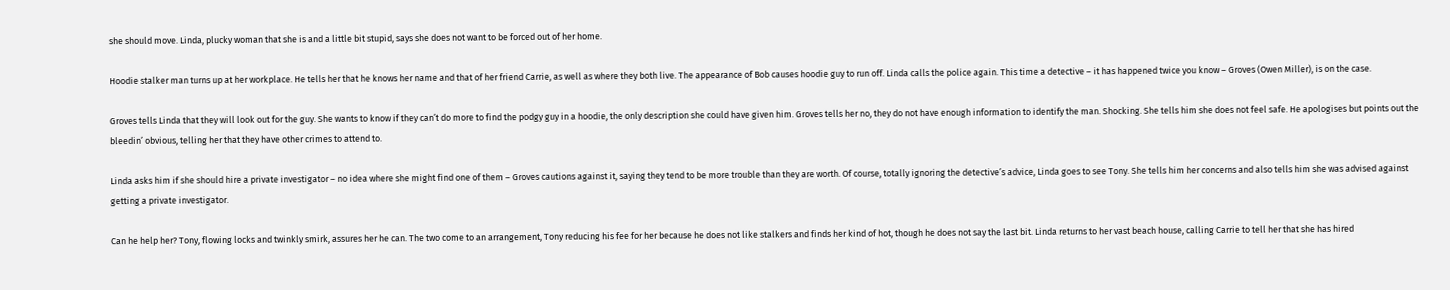she should move. Linda, plucky woman that she is and a little bit stupid, says she does not want to be forced out of her home.

Hoodie stalker man turns up at her workplace. He tells her that he knows her name and that of her friend Carrie, as well as where they both live. The appearance of Bob causes hoodie guy to run off. Linda calls the police again. This time a detective – it has happened twice you know – Groves (Owen Miller), is on the case.

Groves tells Linda that they will look out for the guy. She wants to know if they can’t do more to find the podgy guy in a hoodie, the only description she could have given him. Groves tells her no, they do not have enough information to identify the man. Shocking. She tells him she does not feel safe. He apologises but points out the bleedin’ obvious, telling her that they have other crimes to attend to.

Linda asks him if she should hire a private investigator – no idea where she might find one of them – Groves cautions against it, saying they tend to be more trouble than they are worth. Of course, totally ignoring the detective’s advice, Linda goes to see Tony. She tells him her concerns and also tells him she was advised against getting a private investigator.

Can he help her? Tony, flowing locks and twinkly smirk, assures her he can. The two come to an arrangement, Tony reducing his fee for her because he does not like stalkers and finds her kind of hot, though he does not say the last bit. Linda returns to her vast beach house, calling Carrie to tell her that she has hired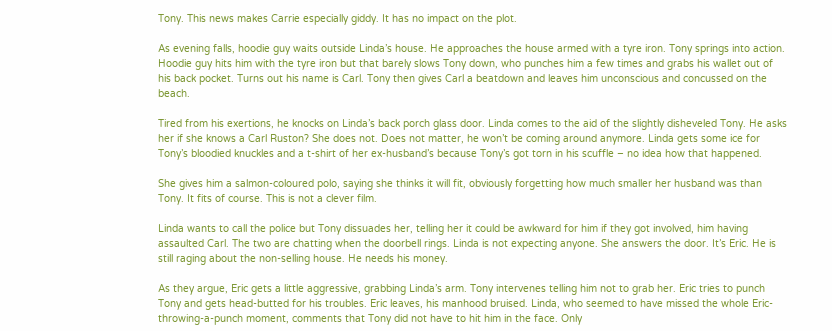Tony. This news makes Carrie especially giddy. It has no impact on the plot.

As evening falls, hoodie guy waits outside Linda’s house. He approaches the house armed with a tyre iron. Tony springs into action. Hoodie guy hits him with the tyre iron but that barely slows Tony down, who punches him a few times and grabs his wallet out of his back pocket. Turns out his name is Carl. Tony then gives Carl a beatdown and leaves him unconscious and concussed on the beach.

Tired from his exertions, he knocks on Linda’s back porch glass door. Linda comes to the aid of the slightly disheveled Tony. He asks her if she knows a Carl Ruston? She does not. Does not matter, he won’t be coming around anymore. Linda gets some ice for Tony’s bloodied knuckles and a t-shirt of her ex-husband’s because Tony’s got torn in his scuffle – no idea how that happened.

She gives him a salmon-coloured polo, saying she thinks it will fit, obviously forgetting how much smaller her husband was than Tony. It fits of course. This is not a clever film.

Linda wants to call the police but Tony dissuades her, telling her it could be awkward for him if they got involved, him having assaulted Carl. The two are chatting when the doorbell rings. Linda is not expecting anyone. She answers the door. It’s Eric. He is still raging about the non-selling house. He needs his money.

As they argue, Eric gets a little aggressive, grabbing Linda’s arm. Tony intervenes telling him not to grab her. Eric tries to punch Tony and gets head-butted for his troubles. Eric leaves, his manhood bruised. Linda, who seemed to have missed the whole Eric-throwing-a-punch moment, comments that Tony did not have to hit him in the face. Only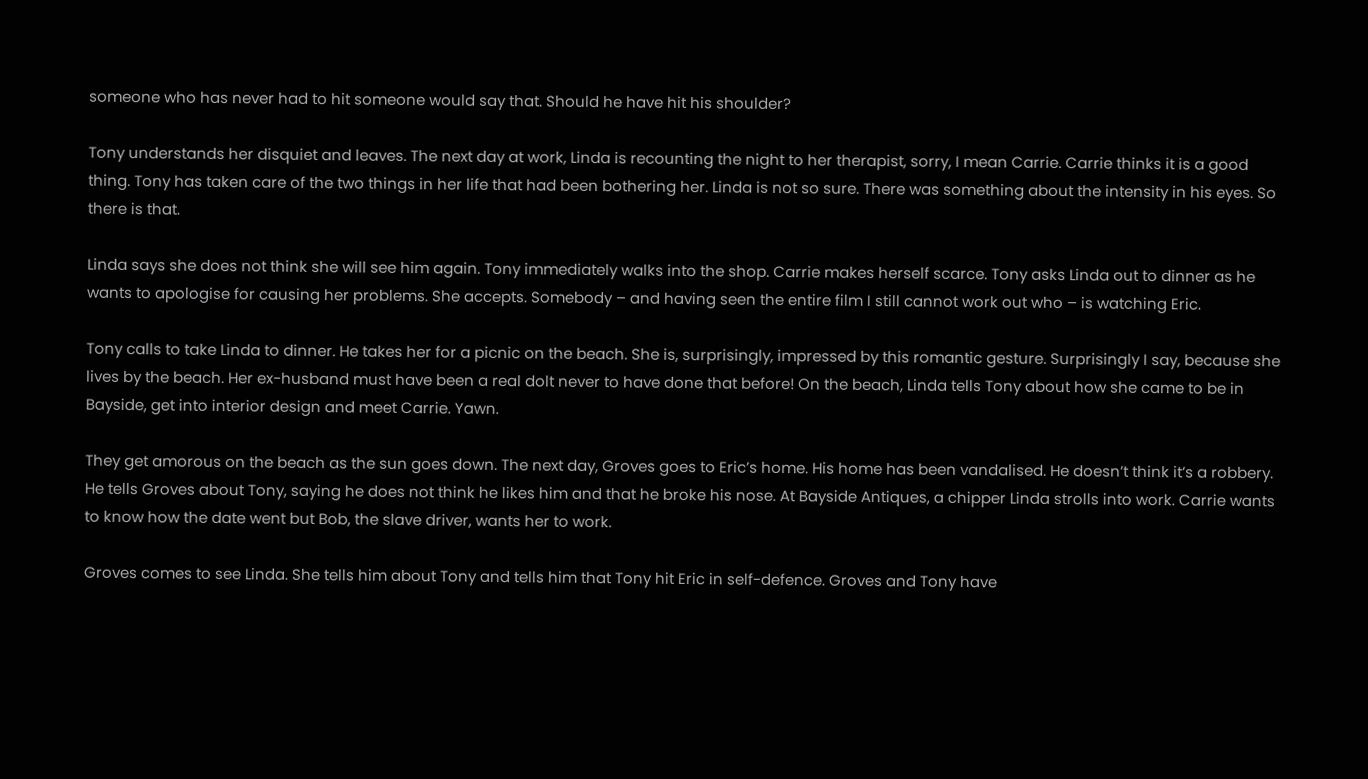someone who has never had to hit someone would say that. Should he have hit his shoulder?

Tony understands her disquiet and leaves. The next day at work, Linda is recounting the night to her therapist, sorry, I mean Carrie. Carrie thinks it is a good thing. Tony has taken care of the two things in her life that had been bothering her. Linda is not so sure. There was something about the intensity in his eyes. So there is that.

Linda says she does not think she will see him again. Tony immediately walks into the shop. Carrie makes herself scarce. Tony asks Linda out to dinner as he wants to apologise for causing her problems. She accepts. Somebody – and having seen the entire film I still cannot work out who – is watching Eric.

Tony calls to take Linda to dinner. He takes her for a picnic on the beach. She is, surprisingly, impressed by this romantic gesture. Surprisingly I say, because she lives by the beach. Her ex-husband must have been a real dolt never to have done that before! On the beach, Linda tells Tony about how she came to be in Bayside, get into interior design and meet Carrie. Yawn.

They get amorous on the beach as the sun goes down. The next day, Groves goes to Eric’s home. His home has been vandalised. He doesn’t think it’s a robbery. He tells Groves about Tony, saying he does not think he likes him and that he broke his nose. At Bayside Antiques, a chipper Linda strolls into work. Carrie wants to know how the date went but Bob, the slave driver, wants her to work.

Groves comes to see Linda. She tells him about Tony and tells him that Tony hit Eric in self-defence. Groves and Tony have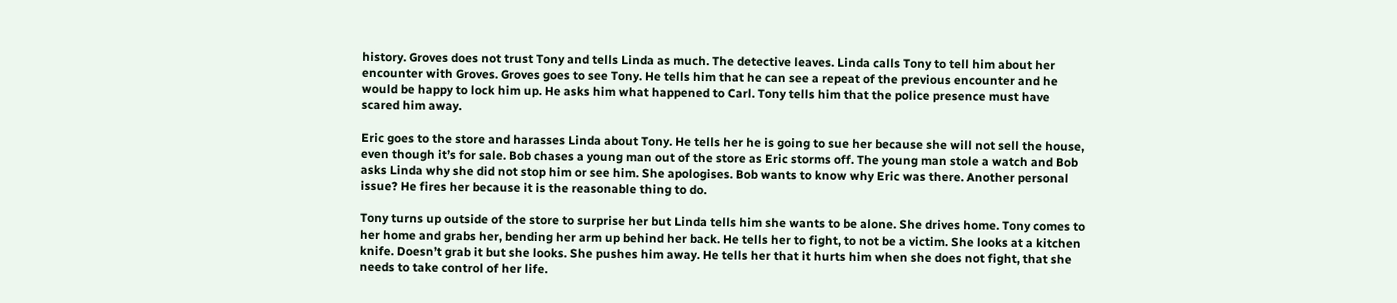history. Groves does not trust Tony and tells Linda as much. The detective leaves. Linda calls Tony to tell him about her encounter with Groves. Groves goes to see Tony. He tells him that he can see a repeat of the previous encounter and he would be happy to lock him up. He asks him what happened to Carl. Tony tells him that the police presence must have scared him away.

Eric goes to the store and harasses Linda about Tony. He tells her he is going to sue her because she will not sell the house, even though it’s for sale. Bob chases a young man out of the store as Eric storms off. The young man stole a watch and Bob asks Linda why she did not stop him or see him. She apologises. Bob wants to know why Eric was there. Another personal issue? He fires her because it is the reasonable thing to do.

Tony turns up outside of the store to surprise her but Linda tells him she wants to be alone. She drives home. Tony comes to her home and grabs her, bending her arm up behind her back. He tells her to fight, to not be a victim. She looks at a kitchen knife. Doesn’t grab it but she looks. She pushes him away. He tells her that it hurts him when she does not fight, that she needs to take control of her life.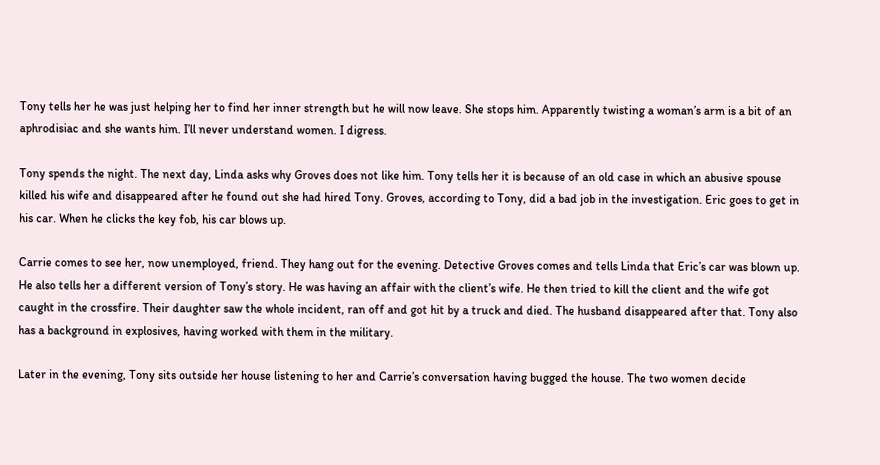Tony tells her he was just helping her to find her inner strength but he will now leave. She stops him. Apparently twisting a woman’s arm is a bit of an aphrodisiac and she wants him. I’ll never understand women. I digress.

Tony spends the night. The next day, Linda asks why Groves does not like him. Tony tells her it is because of an old case in which an abusive spouse killed his wife and disappeared after he found out she had hired Tony. Groves, according to Tony, did a bad job in the investigation. Eric goes to get in his car. When he clicks the key fob, his car blows up.

Carrie comes to see her, now unemployed, friend. They hang out for the evening. Detective Groves comes and tells Linda that Eric’s car was blown up. He also tells her a different version of Tony’s story. He was having an affair with the client’s wife. He then tried to kill the client and the wife got caught in the crossfire. Their daughter saw the whole incident, ran off and got hit by a truck and died. The husband disappeared after that. Tony also has a background in explosives, having worked with them in the military.

Later in the evening, Tony sits outside her house listening to her and Carrie’s conversation having bugged the house. The two women decide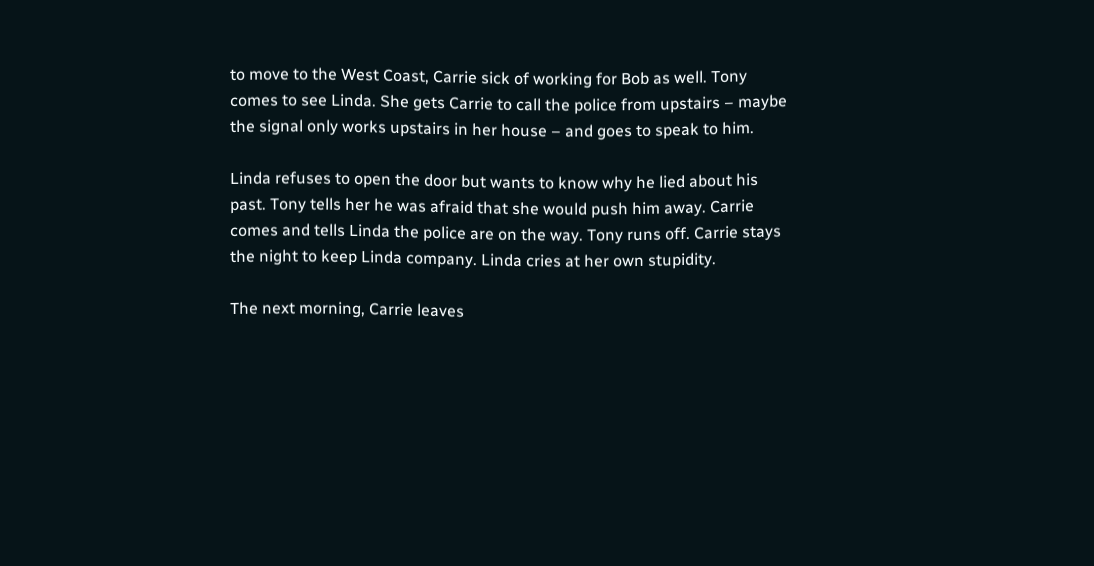to move to the West Coast, Carrie sick of working for Bob as well. Tony comes to see Linda. She gets Carrie to call the police from upstairs – maybe the signal only works upstairs in her house – and goes to speak to him.

Linda refuses to open the door but wants to know why he lied about his past. Tony tells her he was afraid that she would push him away. Carrie comes and tells Linda the police are on the way. Tony runs off. Carrie stays the night to keep Linda company. Linda cries at her own stupidity.

The next morning, Carrie leaves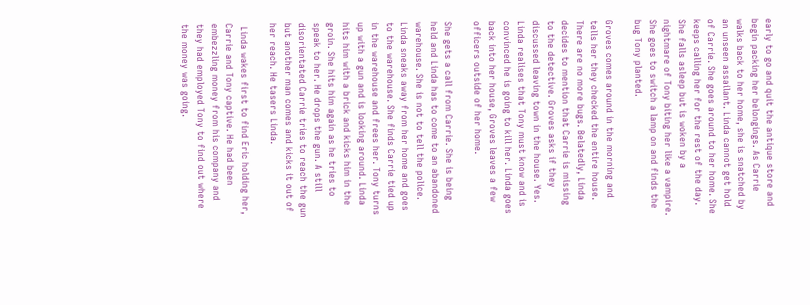early to go and quit the antique store and begin packing her belongings. As Carrie walks back to her home, she is snatched by an unseen assailant. Linda cannot get hold of Carrie. She goes around to her home. She keeps calling her for the rest of the day. She falls asleep but is woken by a nightmare of Tony biting her like a vampire. She goes to switch a lamp on and finds the bug Tony planted.

Groves comes around in the morning and tells her they checked the entire house. There are no more bugs. Belatedly, Linda decides to mention that Carrie is missing to the detective. Groves asks if they discussed leaving town in the house. Yes. Linda realises that Tony must know and is convinced he is going to kill her. Linda goes back into her house, Groves leaves a few officers outside of her home.

She gets a call from Carrie. She is being held and Linda has to come to an abandoned warehouse. She is not to tell the police. Linda sneaks away from her home and goes to the warehouse. She finds Carrie tied up in the warehouse and frees her. Tony turns up with a gun and is looking around. Linda hits him with a brick and kicks him in the groin. She hits him again as he tries to speak to her. He drops the gun. A still disorientated Carrie tries to reach the gun but another man comes and kicks it out of her reach. He tasers Linda.

 Linda wakes first to find Eric holding her, Carrie and Tony captive. He had been embezzling money from his company and they had employed Tony to find out where the money was going.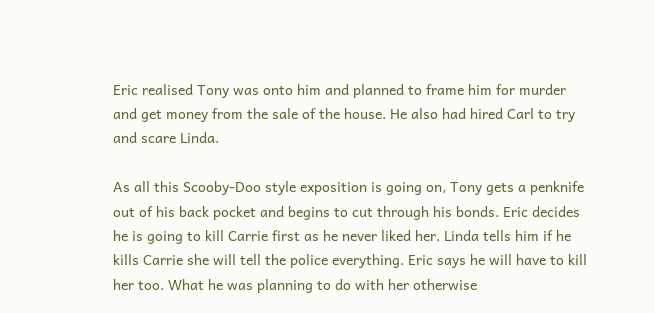Eric realised Tony was onto him and planned to frame him for murder and get money from the sale of the house. He also had hired Carl to try and scare Linda.

As all this Scooby-Doo style exposition is going on, Tony gets a penknife out of his back pocket and begins to cut through his bonds. Eric decides he is going to kill Carrie first as he never liked her. Linda tells him if he kills Carrie she will tell the police everything. Eric says he will have to kill her too. What he was planning to do with her otherwise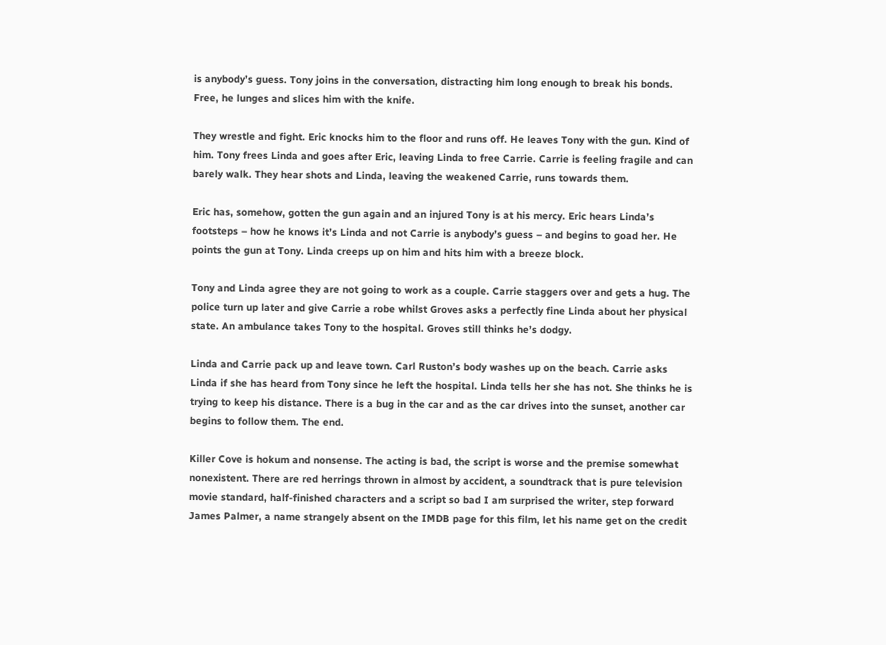is anybody’s guess. Tony joins in the conversation, distracting him long enough to break his bonds. Free, he lunges and slices him with the knife.

They wrestle and fight. Eric knocks him to the floor and runs off. He leaves Tony with the gun. Kind of him. Tony frees Linda and goes after Eric, leaving Linda to free Carrie. Carrie is feeling fragile and can barely walk. They hear shots and Linda, leaving the weakened Carrie, runs towards them.

Eric has, somehow, gotten the gun again and an injured Tony is at his mercy. Eric hears Linda’s footsteps – how he knows it’s Linda and not Carrie is anybody’s guess – and begins to goad her. He points the gun at Tony. Linda creeps up on him and hits him with a breeze block.

Tony and Linda agree they are not going to work as a couple. Carrie staggers over and gets a hug. The police turn up later and give Carrie a robe whilst Groves asks a perfectly fine Linda about her physical state. An ambulance takes Tony to the hospital. Groves still thinks he’s dodgy.

Linda and Carrie pack up and leave town. Carl Ruston’s body washes up on the beach. Carrie asks Linda if she has heard from Tony since he left the hospital. Linda tells her she has not. She thinks he is trying to keep his distance. There is a bug in the car and as the car drives into the sunset, another car begins to follow them. The end.

Killer Cove is hokum and nonsense. The acting is bad, the script is worse and the premise somewhat nonexistent. There are red herrings thrown in almost by accident, a soundtrack that is pure television movie standard, half-finished characters and a script so bad I am surprised the writer, step forward James Palmer, a name strangely absent on the IMDB page for this film, let his name get on the credit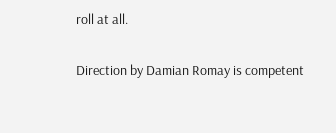roll at all.

Direction by Damian Romay is competent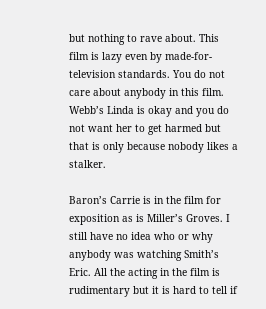but nothing to rave about. This film is lazy even by made-for-television standards. You do not care about anybody in this film. Webb’s Linda is okay and you do not want her to get harmed but that is only because nobody likes a stalker.

Baron’s Carrie is in the film for exposition as is Miller’s Groves. I still have no idea who or why anybody was watching Smith’s Eric. All the acting in the film is rudimentary but it is hard to tell if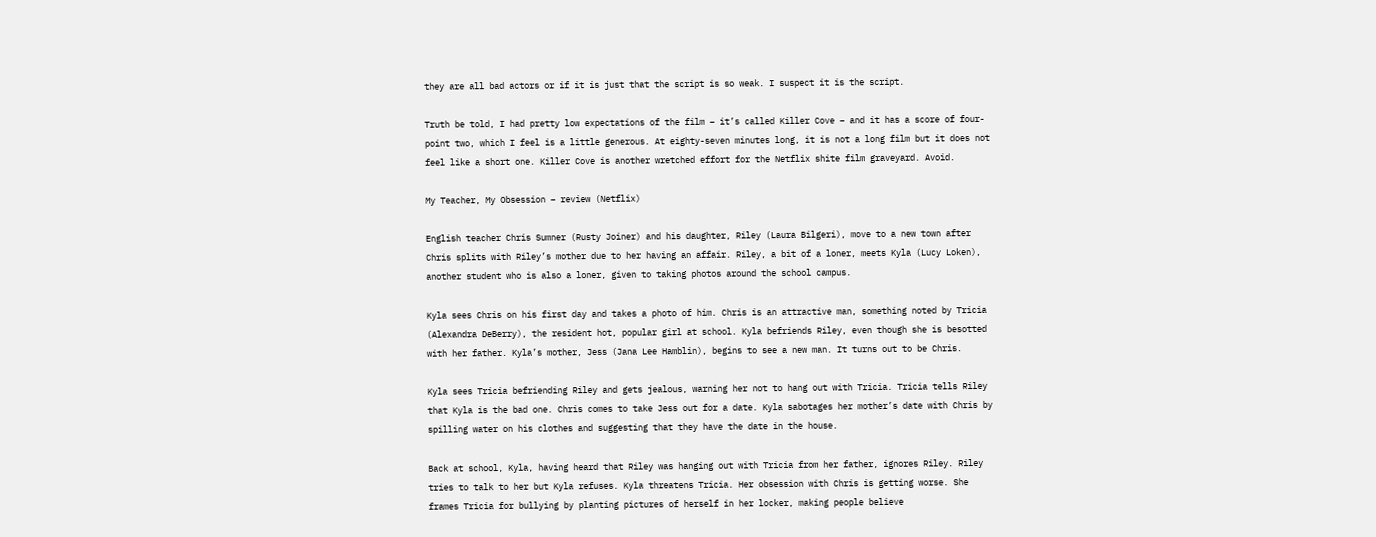they are all bad actors or if it is just that the script is so weak. I suspect it is the script.

Truth be told, I had pretty low expectations of the film – it’s called Killer Cove – and it has a score of four-point two, which I feel is a little generous. At eighty-seven minutes long, it is not a long film but it does not feel like a short one. Killer Cove is another wretched effort for the Netflix shite film graveyard. Avoid.

My Teacher, My Obsession – review (Netflix)

English teacher Chris Sumner (Rusty Joiner) and his daughter, Riley (Laura Bilgeri), move to a new town after Chris splits with Riley’s mother due to her having an affair. Riley, a bit of a loner, meets Kyla (Lucy Loken), another student who is also a loner, given to taking photos around the school campus.

Kyla sees Chris on his first day and takes a photo of him. Chris is an attractive man, something noted by Tricia (Alexandra DeBerry), the resident hot, popular girl at school. Kyla befriends Riley, even though she is besotted with her father. Kyla’s mother, Jess (Jana Lee Hamblin), begins to see a new man. It turns out to be Chris.

Kyla sees Tricia befriending Riley and gets jealous, warning her not to hang out with Tricia. Tricia tells Riley that Kyla is the bad one. Chris comes to take Jess out for a date. Kyla sabotages her mother’s date with Chris by spilling water on his clothes and suggesting that they have the date in the house.

Back at school, Kyla, having heard that Riley was hanging out with Tricia from her father, ignores Riley. Riley tries to talk to her but Kyla refuses. Kyla threatens Tricia. Her obsession with Chris is getting worse. She frames Tricia for bullying by planting pictures of herself in her locker, making people believe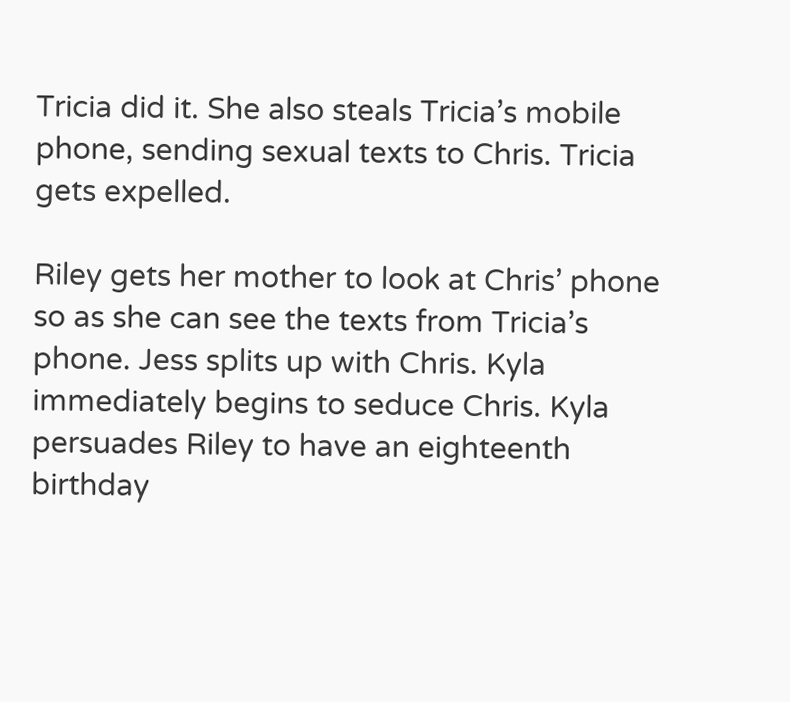Tricia did it. She also steals Tricia’s mobile phone, sending sexual texts to Chris. Tricia gets expelled.

Riley gets her mother to look at Chris’ phone so as she can see the texts from Tricia’s phone. Jess splits up with Chris. Kyla immediately begins to seduce Chris. Kyla persuades Riley to have an eighteenth birthday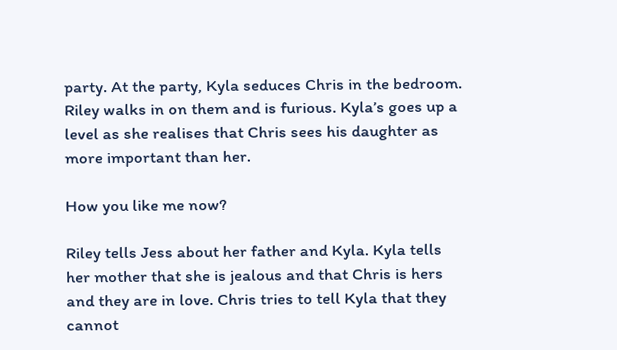party. At the party, Kyla seduces Chris in the bedroom. Riley walks in on them and is furious. Kyla’s goes up a level as she realises that Chris sees his daughter as more important than her.

How you like me now?

Riley tells Jess about her father and Kyla. Kyla tells her mother that she is jealous and that Chris is hers and they are in love. Chris tries to tell Kyla that they cannot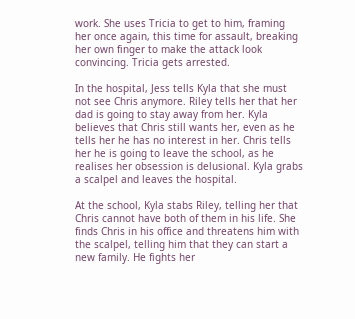work. She uses Tricia to get to him, framing her once again, this time for assault, breaking her own finger to make the attack look convincing. Tricia gets arrested.

In the hospital, Jess tells Kyla that she must not see Chris anymore. Riley tells her that her dad is going to stay away from her. Kyla believes that Chris still wants her, even as he tells her he has no interest in her. Chris tells her he is going to leave the school, as he realises her obsession is delusional. Kyla grabs a scalpel and leaves the hospital.

At the school, Kyla stabs Riley, telling her that Chris cannot have both of them in his life. She finds Chris in his office and threatens him with the scalpel, telling him that they can start a new family. He fights her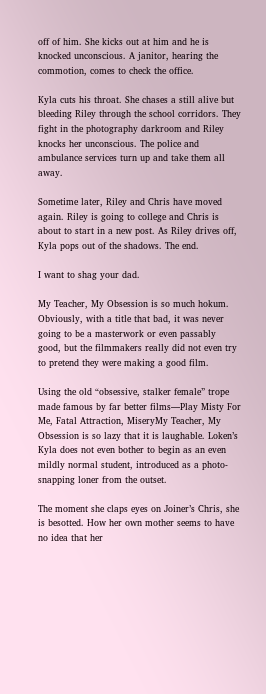off of him. She kicks out at him and he is knocked unconscious. A janitor, hearing the commotion, comes to check the office.

Kyla cuts his throat. She chases a still alive but bleeding Riley through the school corridors. They fight in the photography darkroom and Riley knocks her unconscious. The police and ambulance services turn up and take them all away.

Sometime later, Riley and Chris have moved again. Riley is going to college and Chris is about to start in a new post. As Riley drives off, Kyla pops out of the shadows. The end.

I want to shag your dad.

My Teacher, My Obsession is so much hokum. Obviously, with a title that bad, it was never going to be a masterwork or even passably good, but the filmmakers really did not even try to pretend they were making a good film.

Using the old “obsessive, stalker female” trope made famous by far better films—Play Misty For Me, Fatal Attraction, MiseryMy Teacher, My Obsession is so lazy that it is laughable. Loken’s Kyla does not even bother to begin as an even mildly normal student, introduced as a photo-snapping loner from the outset.

The moment she claps eyes on Joiner’s Chris, she is besotted. How her own mother seems to have no idea that her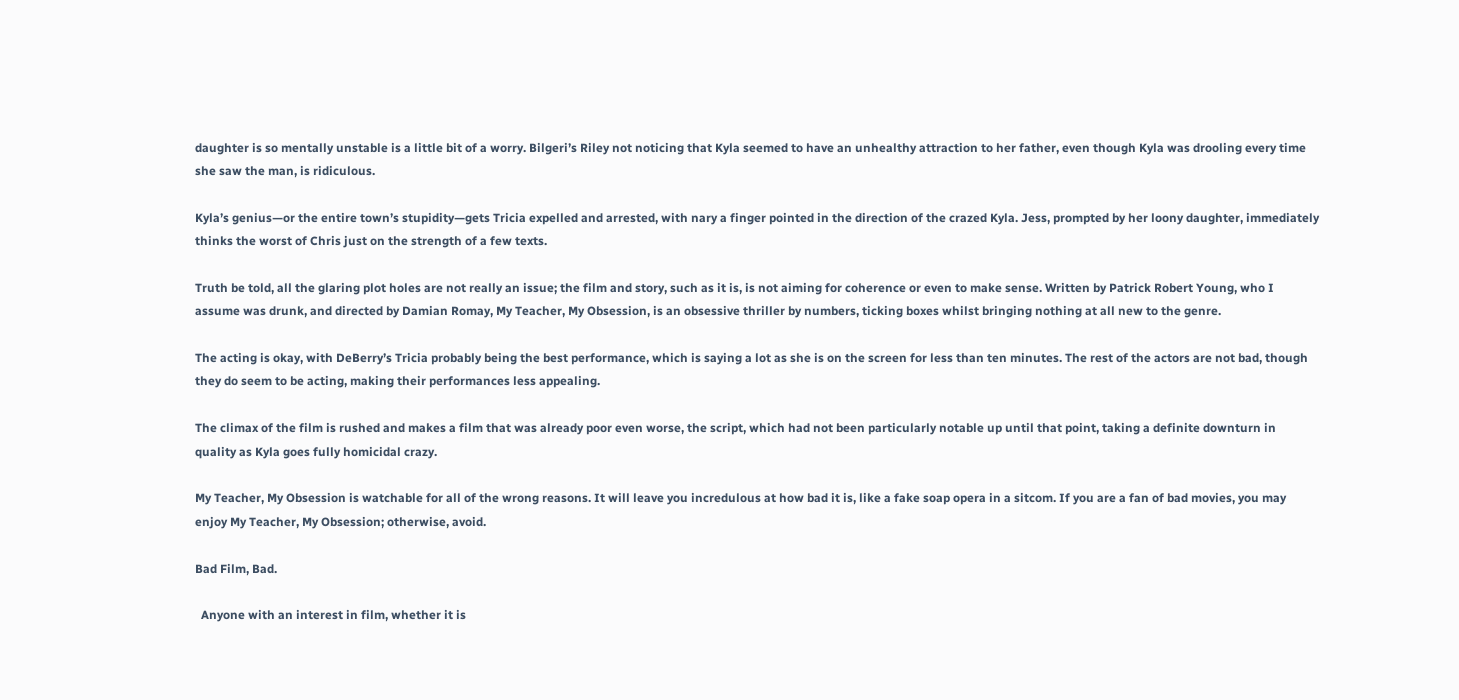daughter is so mentally unstable is a little bit of a worry. Bilgeri’s Riley not noticing that Kyla seemed to have an unhealthy attraction to her father, even though Kyla was drooling every time she saw the man, is ridiculous.

Kyla’s genius—or the entire town’s stupidity—gets Tricia expelled and arrested, with nary a finger pointed in the direction of the crazed Kyla. Jess, prompted by her loony daughter, immediately thinks the worst of Chris just on the strength of a few texts.

Truth be told, all the glaring plot holes are not really an issue; the film and story, such as it is, is not aiming for coherence or even to make sense. Written by Patrick Robert Young, who I assume was drunk, and directed by Damian Romay, My Teacher, My Obsession, is an obsessive thriller by numbers, ticking boxes whilst bringing nothing at all new to the genre.

The acting is okay, with DeBerry’s Tricia probably being the best performance, which is saying a lot as she is on the screen for less than ten minutes. The rest of the actors are not bad, though they do seem to be acting, making their performances less appealing.

The climax of the film is rushed and makes a film that was already poor even worse, the script, which had not been particularly notable up until that point, taking a definite downturn in quality as Kyla goes fully homicidal crazy.

My Teacher, My Obsession is watchable for all of the wrong reasons. It will leave you incredulous at how bad it is, like a fake soap opera in a sitcom. If you are a fan of bad movies, you may enjoy My Teacher, My Obsession; otherwise, avoid.

Bad Film, Bad.

  Anyone with an interest in film, whether it is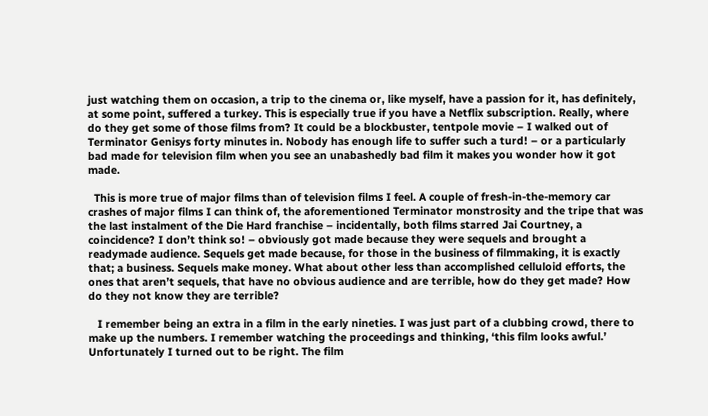just watching them on occasion, a trip to the cinema or, like myself, have a passion for it, has definitely, at some point, suffered a turkey. This is especially true if you have a Netflix subscription. Really, where do they get some of those films from? It could be a blockbuster, tentpole movie – I walked out of Terminator Genisys forty minutes in. Nobody has enough life to suffer such a turd! – or a particularly bad made for television film when you see an unabashedly bad film it makes you wonder how it got made.

  This is more true of major films than of television films I feel. A couple of fresh-in-the-memory car crashes of major films I can think of, the aforementioned Terminator monstrosity and the tripe that was the last instalment of the Die Hard franchise – incidentally, both films starred Jai Courtney, a coincidence? I don’t think so! – obviously got made because they were sequels and brought a readymade audience. Sequels get made because, for those in the business of filmmaking, it is exactly that; a business. Sequels make money. What about other less than accomplished celluloid efforts, the ones that aren’t sequels, that have no obvious audience and are terrible, how do they get made? How do they not know they are terrible?

   I remember being an extra in a film in the early nineties. I was just part of a clubbing crowd, there to make up the numbers. I remember watching the proceedings and thinking, ‘this film looks awful.’ Unfortunately I turned out to be right. The film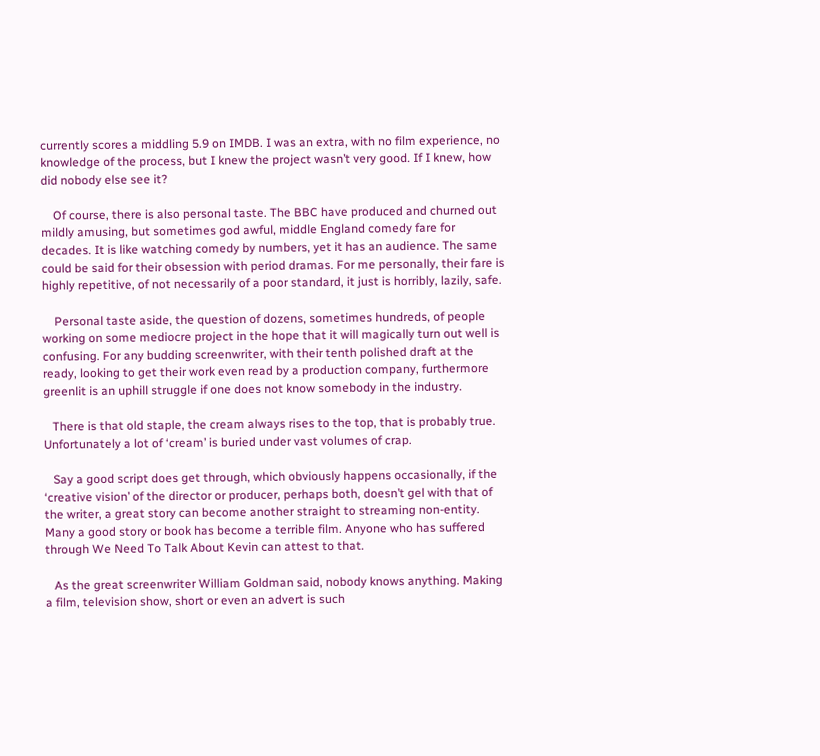currently scores a middling 5.9 on IMDB. I was an extra, with no film experience, no knowledge of the process, but I knew the project wasn’t very good. If I knew, how did nobody else see it?

    Of course, there is also personal taste. The BBC have produced and churned out mildly amusing, but sometimes god awful, middle England comedy fare for decades. It is like watching comedy by numbers, yet it has an audience. The same could be said for their obsession with period dramas. For me personally, their fare is highly repetitive, of not necessarily of a poor standard, it just is horribly, lazily, safe.

    Personal taste aside, the question of dozens, sometimes hundreds, of people working on some mediocre project in the hope that it will magically turn out well is confusing. For any budding screenwriter, with their tenth polished draft at the ready, looking to get their work even read by a production company, furthermore greenlit is an uphill struggle if one does not know somebody in the industry.

   There is that old staple, the cream always rises to the top, that is probably true. Unfortunately a lot of ‘cream’ is buried under vast volumes of crap.

   Say a good script does get through, which obviously happens occasionally, if the ‘creative vision’ of the director or producer, perhaps both, doesn’t gel with that of the writer, a great story can become another straight to streaming non-entity. Many a good story or book has become a terrible film. Anyone who has suffered through We Need To Talk About Kevin can attest to that.

   As the great screenwriter William Goldman said, nobody knows anything. Making a film, television show, short or even an advert is such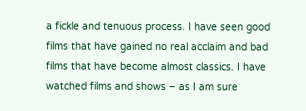a fickle and tenuous process. I have seen good films that have gained no real acclaim and bad films that have become almost classics. I have watched films and shows – as I am sure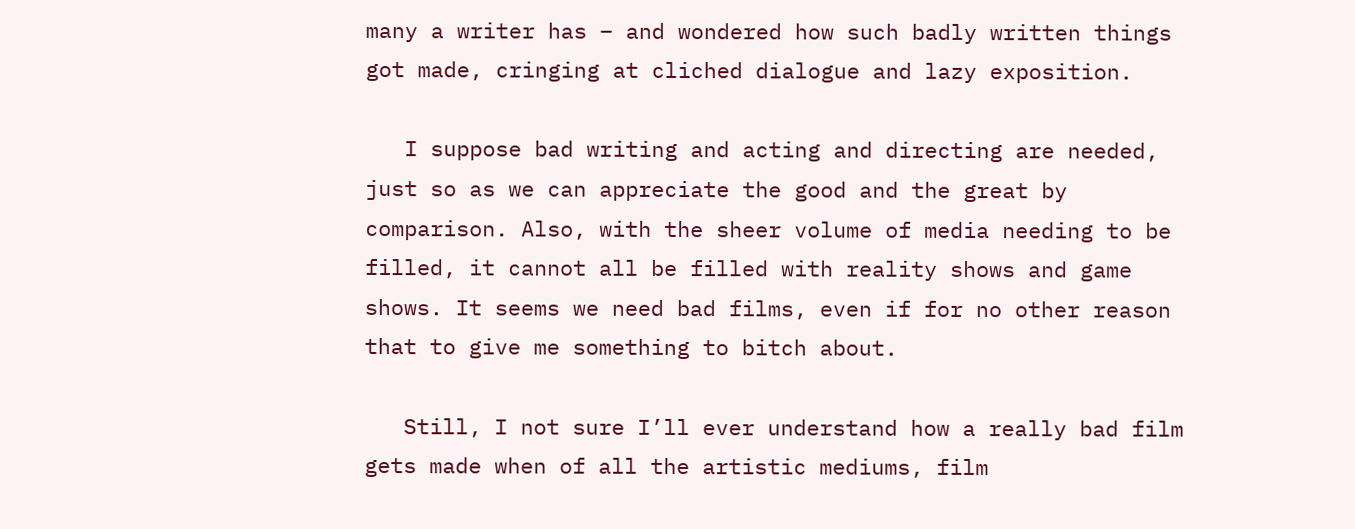many a writer has – and wondered how such badly written things got made, cringing at cliched dialogue and lazy exposition.

   I suppose bad writing and acting and directing are needed, just so as we can appreciate the good and the great by comparison. Also, with the sheer volume of media needing to be filled, it cannot all be filled with reality shows and game shows. It seems we need bad films, even if for no other reason that to give me something to bitch about.

   Still, I not sure I’ll ever understand how a really bad film gets made when of all the artistic mediums, film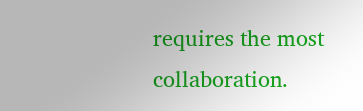requires the most collaboration.